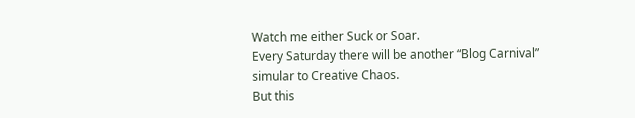Watch me either Suck or Soar.
Every Saturday there will be another “Blog Carnival” simular to Creative Chaos.
But this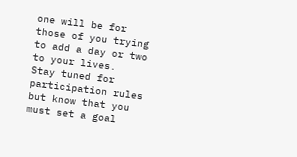one will be for those of you trying to add a day or two to your lives.
Stay tuned for participation rules but know that you must set a goal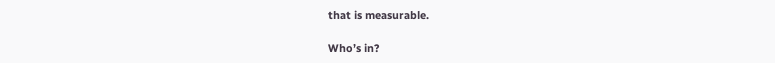that is measurable.

Who’s in?